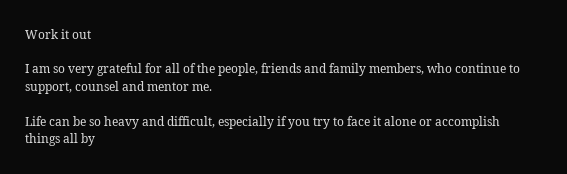Work it out

I am so very grateful for all of the people, friends and family members, who continue to support, counsel and mentor me.

Life can be so heavy and difficult, especially if you try to face it alone or accomplish things all by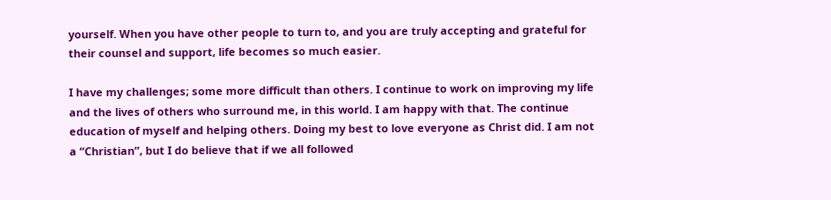yourself. When you have other people to turn to, and you are truly accepting and grateful for their counsel and support, life becomes so much easier.

I have my challenges; some more difficult than others. I continue to work on improving my life and the lives of others who surround me, in this world. I am happy with that. The continue education of myself and helping others. Doing my best to love everyone as Christ did. I am not a “Christian”, but I do believe that if we all followed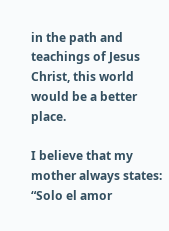in the path and teachings of Jesus Christ, this world would be a better place.

I believe that my mother always states: “Solo el amor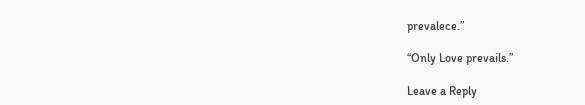prevalece.”

“Only Love prevails.”

Leave a Reply